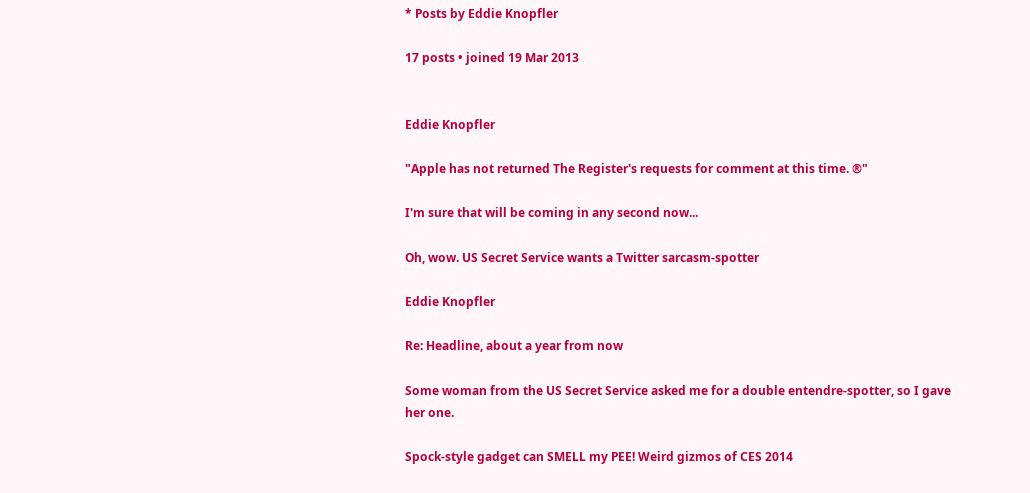* Posts by Eddie Knopfler

17 posts • joined 19 Mar 2013


Eddie Knopfler

"Apple has not returned The Register's requests for comment at this time. ®"

I'm sure that will be coming in any second now...

Oh, wow. US Secret Service wants a Twitter sarcasm-spotter

Eddie Knopfler

Re: Headline, about a year from now

Some woman from the US Secret Service asked me for a double entendre-spotter, so I gave her one.

Spock-style gadget can SMELL my PEE! Weird gizmos of CES 2014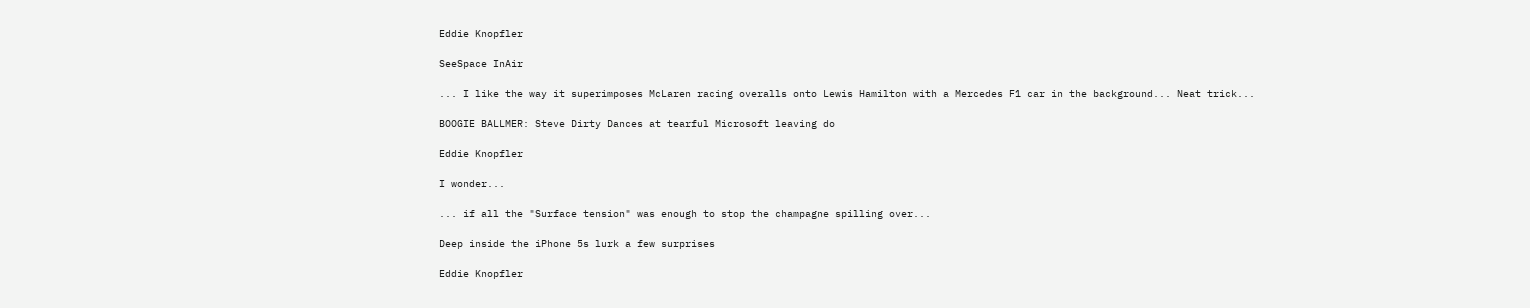Eddie Knopfler

SeeSpace InAir

... I like the way it superimposes McLaren racing overalls onto Lewis Hamilton with a Mercedes F1 car in the background... Neat trick...

BOOGIE BALLMER: Steve Dirty Dances at tearful Microsoft leaving do

Eddie Knopfler

I wonder...

... if all the "Surface tension" was enough to stop the champagne spilling over...

Deep inside the iPhone 5s lurk a few surprises

Eddie Knopfler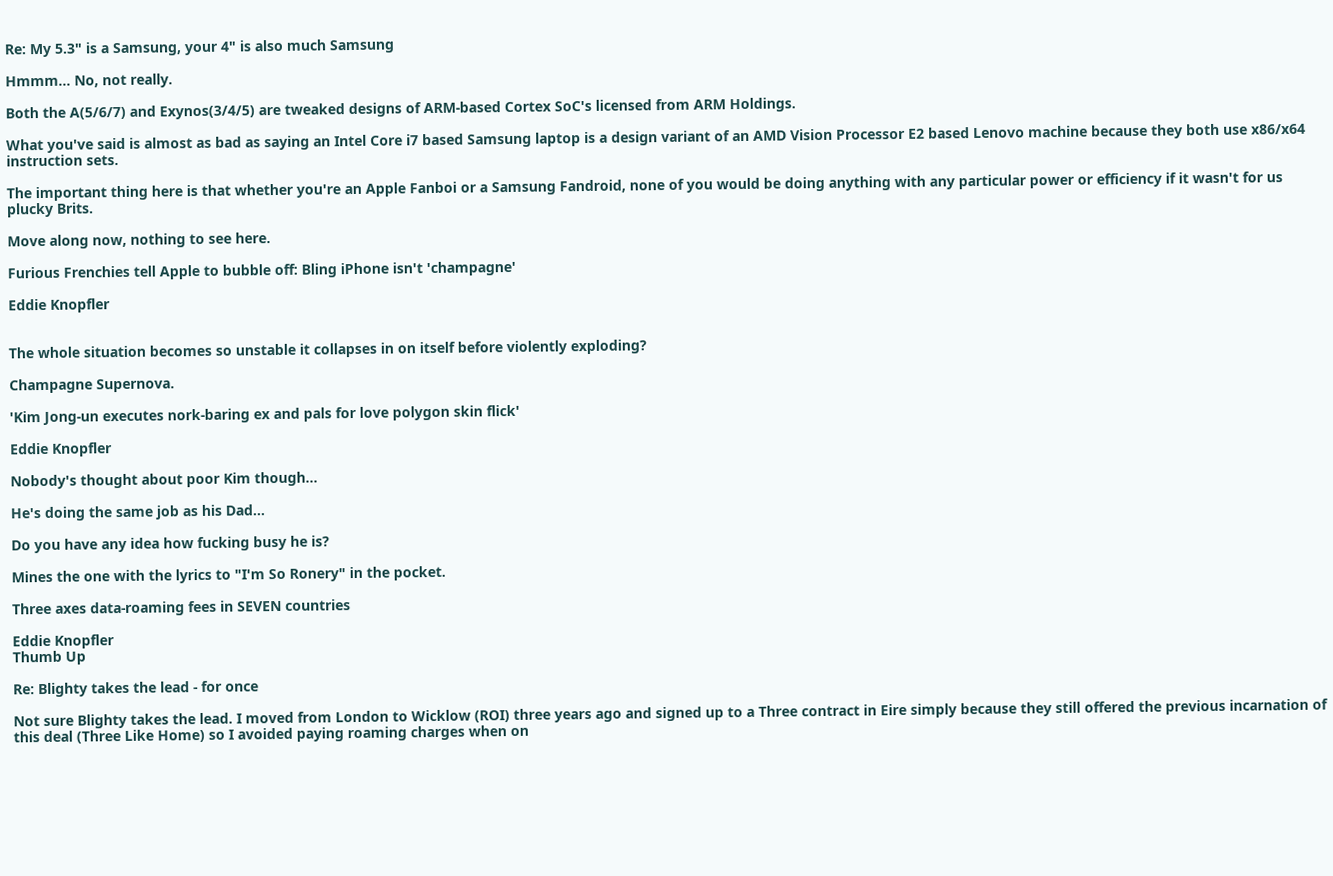Re: My 5.3" is a Samsung, your 4" is also much Samsung

Hmmm... No, not really.

Both the A(5/6/7) and Exynos(3/4/5) are tweaked designs of ARM-based Cortex SoC's licensed from ARM Holdings.

What you've said is almost as bad as saying an Intel Core i7 based Samsung laptop is a design variant of an AMD Vision Processor E2 based Lenovo machine because they both use x86/x64 instruction sets.

The important thing here is that whether you're an Apple Fanboi or a Samsung Fandroid, none of you would be doing anything with any particular power or efficiency if it wasn't for us plucky Brits.

Move along now, nothing to see here.

Furious Frenchies tell Apple to bubble off: Bling iPhone isn't 'champagne'

Eddie Knopfler


The whole situation becomes so unstable it collapses in on itself before violently exploding?

Champagne Supernova.

'Kim Jong-un executes nork-baring ex and pals for love polygon skin flick'

Eddie Knopfler

Nobody's thought about poor Kim though...

He's doing the same job as his Dad...

Do you have any idea how fucking busy he is?

Mines the one with the lyrics to "I'm So Ronery" in the pocket.

Three axes data-roaming fees in SEVEN countries

Eddie Knopfler
Thumb Up

Re: Blighty takes the lead - for once

Not sure Blighty takes the lead. I moved from London to Wicklow (ROI) three years ago and signed up to a Three contract in Eire simply because they still offered the previous incarnation of this deal (Three Like Home) so I avoided paying roaming charges when on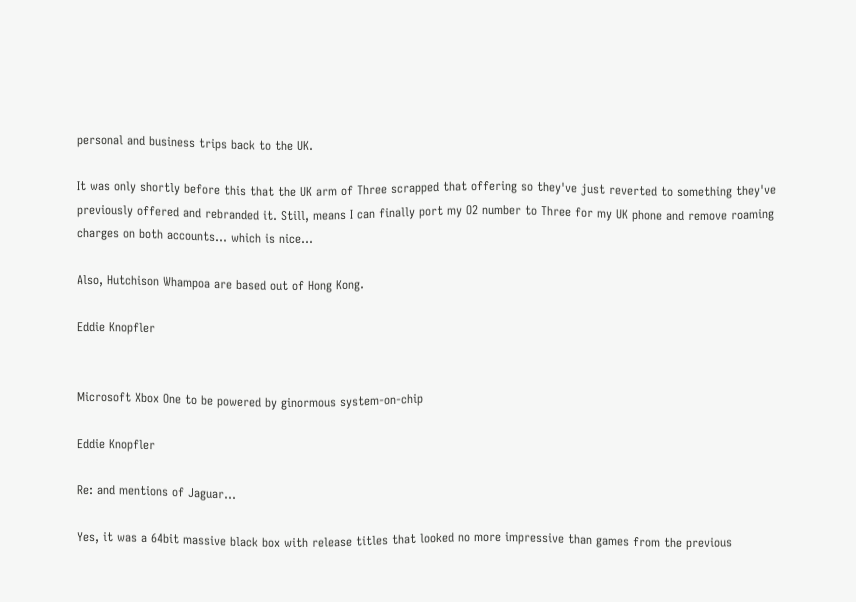personal and business trips back to the UK.

It was only shortly before this that the UK arm of Three scrapped that offering so they've just reverted to something they've previously offered and rebranded it. Still, means I can finally port my O2 number to Three for my UK phone and remove roaming charges on both accounts... which is nice...

Also, Hutchison Whampoa are based out of Hong Kong.

Eddie Knopfler


Microsoft Xbox One to be powered by ginormous system-on-chip

Eddie Knopfler

Re: and mentions of Jaguar...

Yes, it was a 64bit massive black box with release titles that looked no more impressive than games from the previous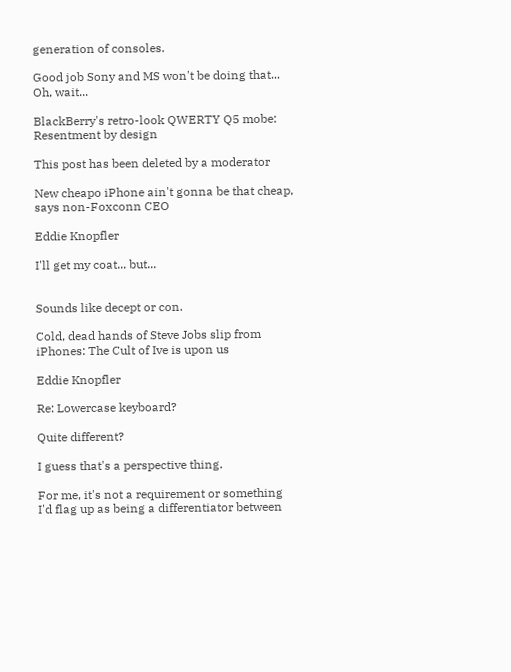generation of consoles.

Good job Sony and MS won't be doing that... Oh, wait...

BlackBerry's retro-look QWERTY Q5 mobe: Resentment by design

This post has been deleted by a moderator

New cheapo iPhone ain't gonna be that cheap, says non-Foxconn CEO

Eddie Knopfler

I'll get my coat... but...


Sounds like decept or con.

Cold, dead hands of Steve Jobs slip from iPhones: The Cult of Ive is upon us

Eddie Knopfler

Re: Lowercase keyboard?

Quite different?

I guess that's a perspective thing.

For me, it's not a requirement or something I'd flag up as being a differentiator between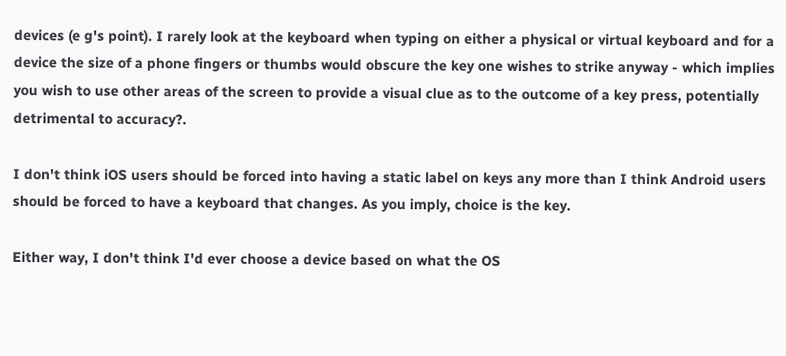devices (e g's point). I rarely look at the keyboard when typing on either a physical or virtual keyboard and for a device the size of a phone fingers or thumbs would obscure the key one wishes to strike anyway - which implies you wish to use other areas of the screen to provide a visual clue as to the outcome of a key press, potentially detrimental to accuracy?.

I don't think iOS users should be forced into having a static label on keys any more than I think Android users should be forced to have a keyboard that changes. As you imply, choice is the key.

Either way, I don't think I'd ever choose a device based on what the OS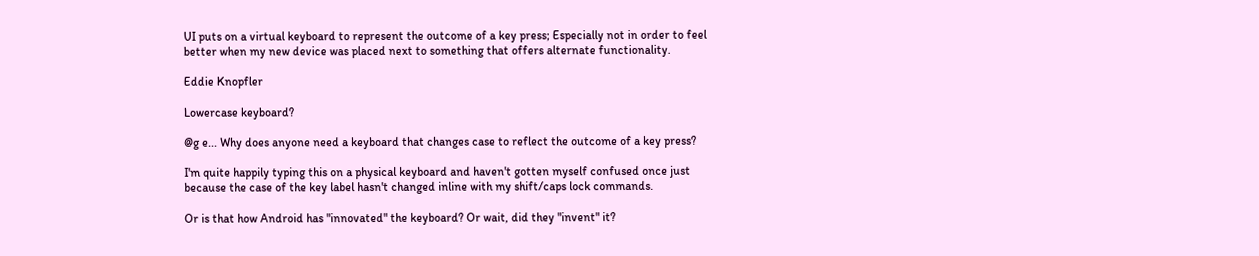UI puts on a virtual keyboard to represent the outcome of a key press; Especially not in order to feel better when my new device was placed next to something that offers alternate functionality.

Eddie Knopfler

Lowercase keyboard?

@g e... Why does anyone need a keyboard that changes case to reflect the outcome of a key press?

I'm quite happily typing this on a physical keyboard and haven't gotten myself confused once just because the case of the key label hasn't changed inline with my shift/caps lock commands.

Or is that how Android has "innovated" the keyboard? Or wait, did they "invent" it?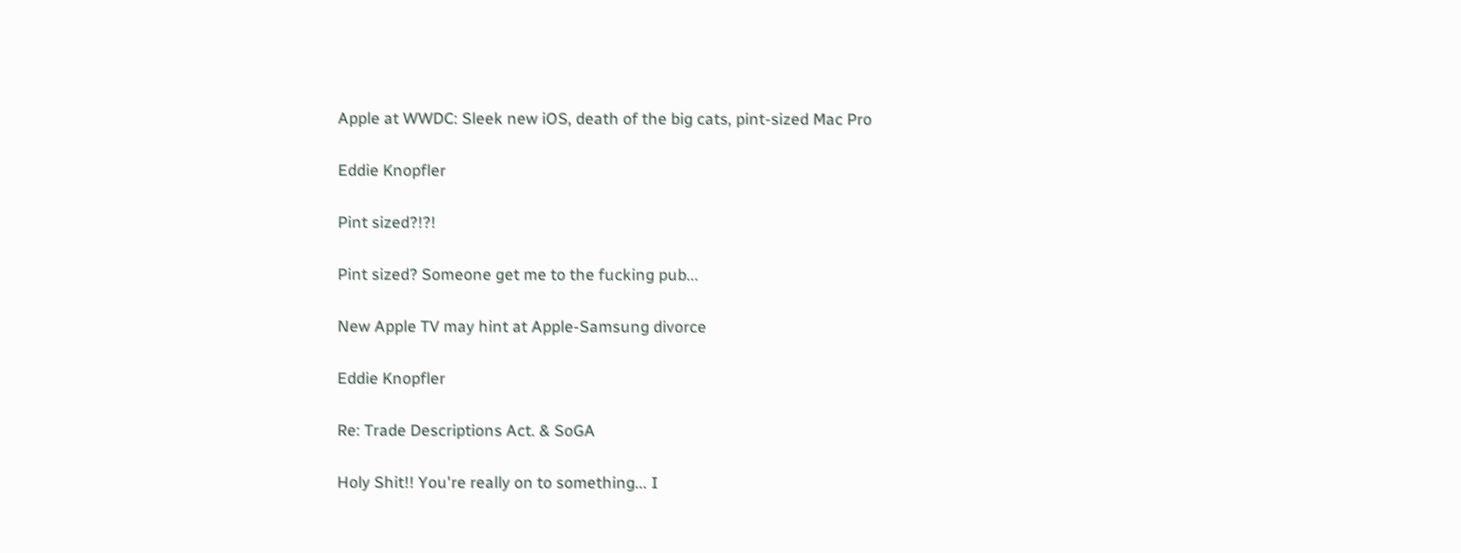Apple at WWDC: Sleek new iOS, death of the big cats, pint-sized Mac Pro

Eddie Knopfler

Pint sized?!?!

Pint sized? Someone get me to the fucking pub...

New Apple TV may hint at Apple-Samsung divorce

Eddie Knopfler

Re: Trade Descriptions Act. & SoGA

Holy Shit!! You're really on to something... I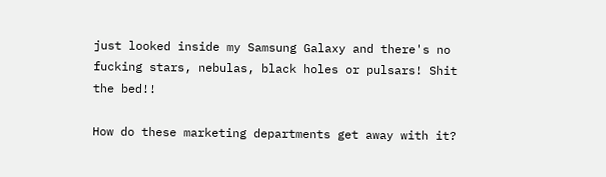just looked inside my Samsung Galaxy and there's no fucking stars, nebulas, black holes or pulsars! Shit the bed!!

How do these marketing departments get away with it?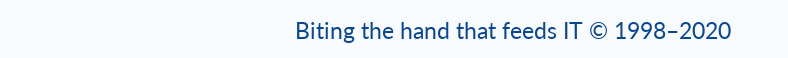Biting the hand that feeds IT © 1998–2020